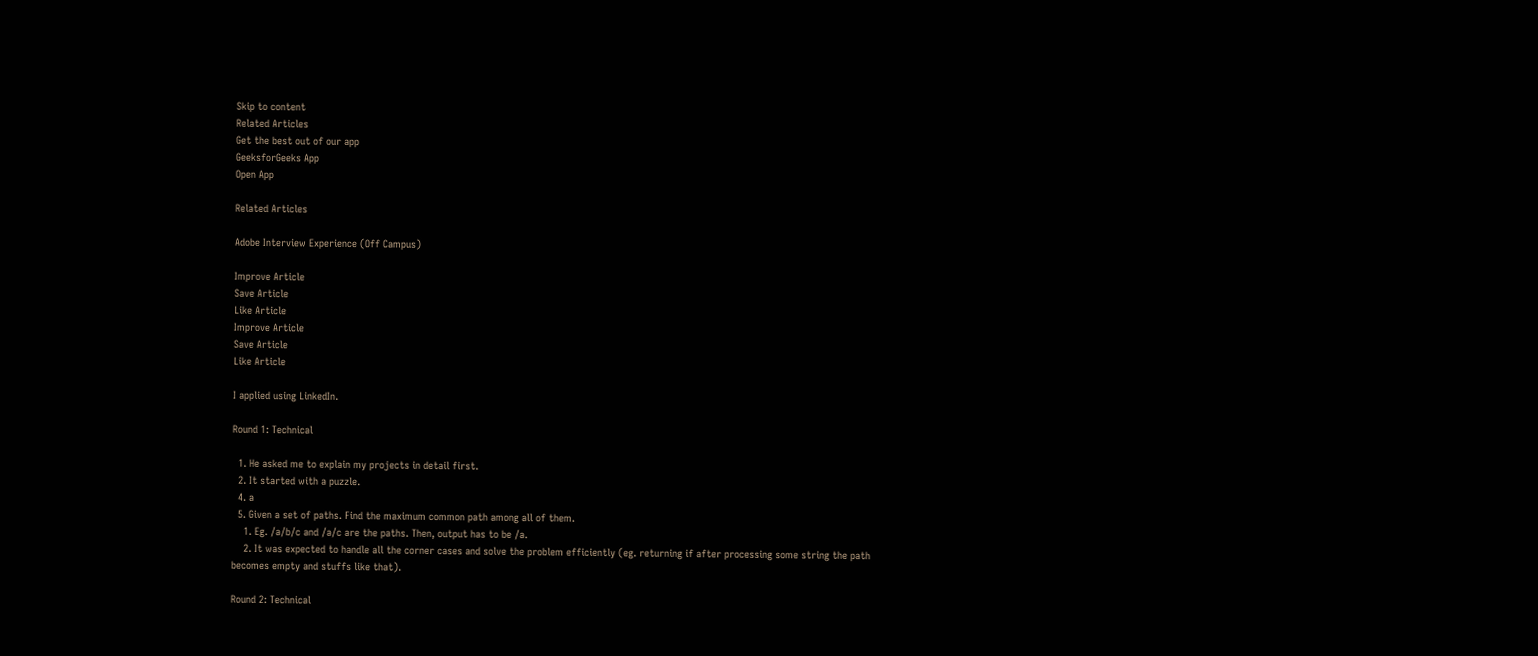Skip to content
Related Articles
Get the best out of our app
GeeksforGeeks App
Open App

Related Articles

Adobe Interview Experience (Off Campus)

Improve Article
Save Article
Like Article
Improve Article
Save Article
Like Article

I applied using LinkedIn.

Round 1: Technical

  1. He asked me to explain my projects in detail first.
  2. It started with a puzzle.
  4. a
  5. Given a set of paths. Find the maximum common path among all of them.
    1. Eg. /a/b/c and /a/c are the paths. Then, output has to be /a.
    2. It was expected to handle all the corner cases and solve the problem efficiently (eg. returning if after processing some string the path becomes empty and stuffs like that).

Round 2: Technical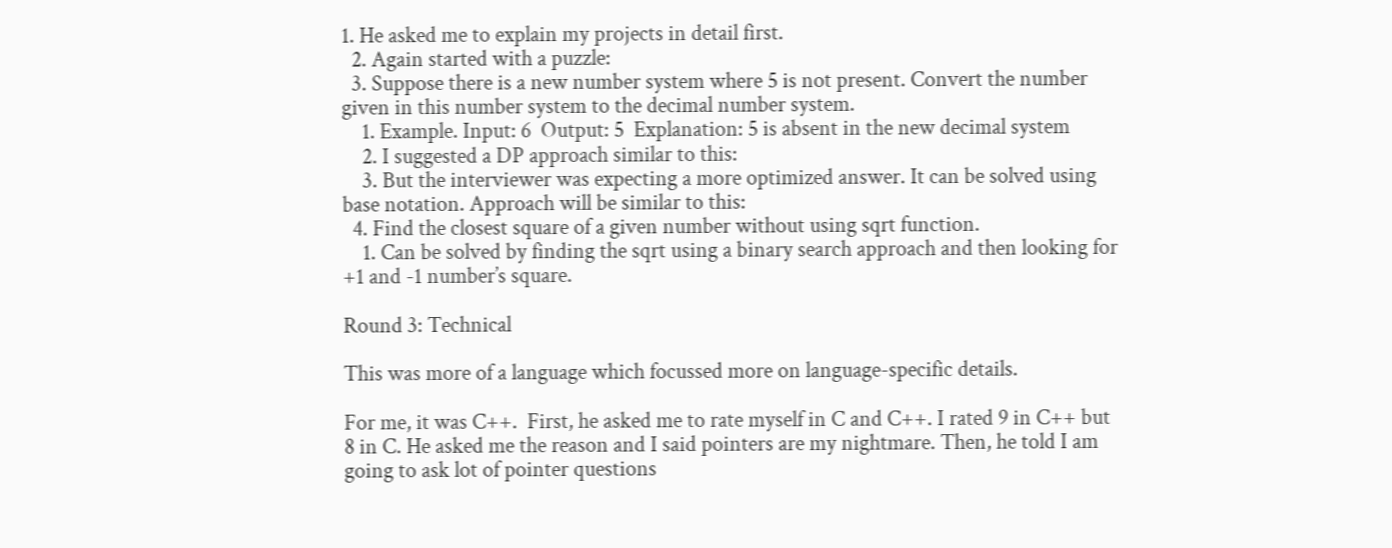1. He asked me to explain my projects in detail first.
  2. Again started with a puzzle:
  3. Suppose there is a new number system where 5 is not present. Convert the number given in this number system to the decimal number system.
    1. Example. Input: 6  Output: 5  Explanation: 5 is absent in the new decimal system
    2. I suggested a DP approach similar to this:
    3. But the interviewer was expecting a more optimized answer. It can be solved using base notation. Approach will be similar to this:
  4. Find the closest square of a given number without using sqrt function.
    1. Can be solved by finding the sqrt using a binary search approach and then looking for +1 and -1 number’s square.

Round 3: Technical

This was more of a language which focussed more on language-specific details.

For me, it was C++.  First, he asked me to rate myself in C and C++. I rated 9 in C++ but 8 in C. He asked me the reason and I said pointers are my nightmare. Then, he told I am going to ask lot of pointer questions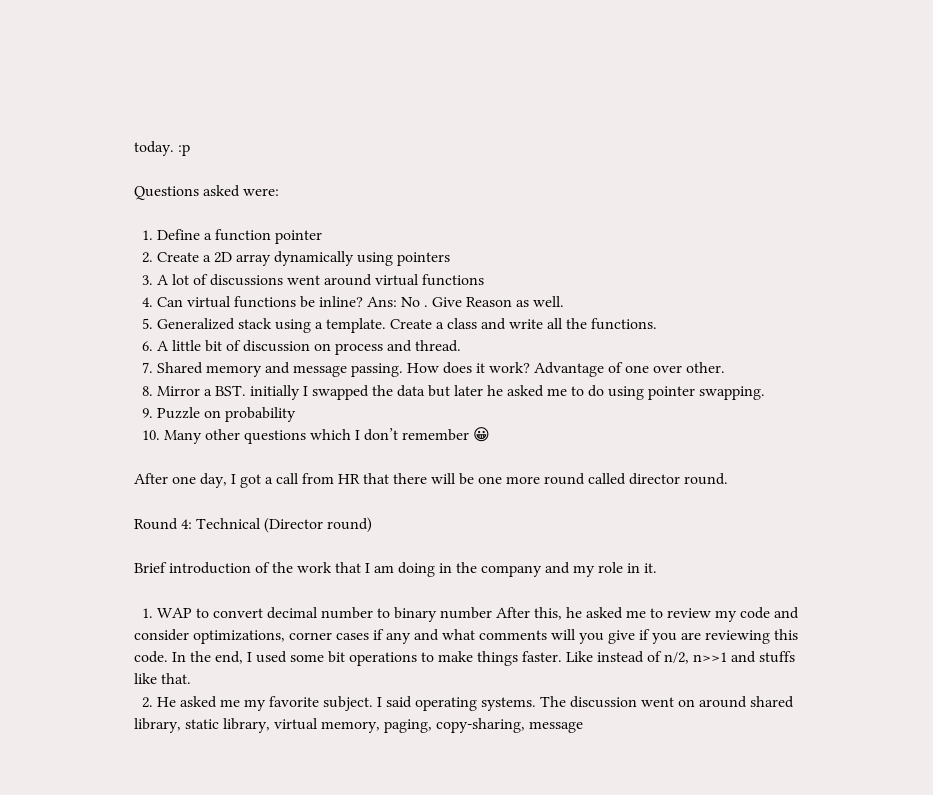today. :p

Questions asked were:

  1. Define a function pointer
  2. Create a 2D array dynamically using pointers
  3. A lot of discussions went around virtual functions
  4. Can virtual functions be inline? Ans: No . Give Reason as well.
  5. Generalized stack using a template. Create a class and write all the functions.
  6. A little bit of discussion on process and thread.
  7. Shared memory and message passing. How does it work? Advantage of one over other.
  8. Mirror a BST. initially I swapped the data but later he asked me to do using pointer swapping.
  9. Puzzle on probability
  10. Many other questions which I don’t remember 😀

After one day, I got a call from HR that there will be one more round called director round.

Round 4: Technical (Director round)

Brief introduction of the work that I am doing in the company and my role in it.

  1. WAP to convert decimal number to binary number After this, he asked me to review my code and consider optimizations, corner cases if any and what comments will you give if you are reviewing this code. In the end, I used some bit operations to make things faster. Like instead of n/2, n>>1 and stuffs like that.
  2. He asked me my favorite subject. I said operating systems. The discussion went on around shared library, static library, virtual memory, paging, copy-sharing, message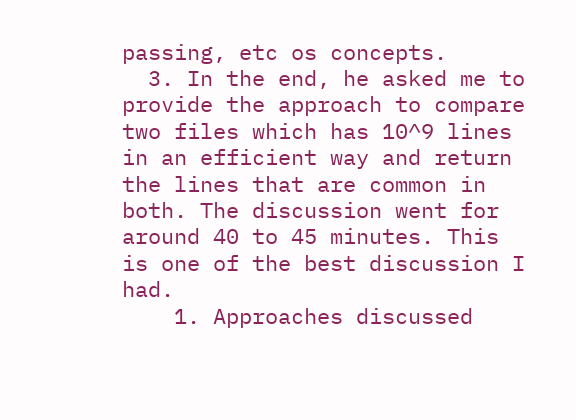passing, etc os concepts.
  3. In the end, he asked me to provide the approach to compare two files which has 10^9 lines in an efficient way and return the lines that are common in both. The discussion went for around 40 to 45 minutes. This is one of the best discussion I had.
    1. Approaches discussed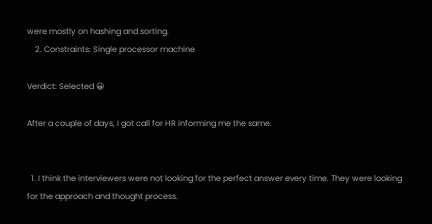were mostly on hashing and sorting.
    2. Constraints: Single processor machine

Verdict: Selected 😀

After a couple of days, I got call for HR informing me the same.


  1. I think the interviewers were not looking for the perfect answer every time. They were looking for the approach and thought process.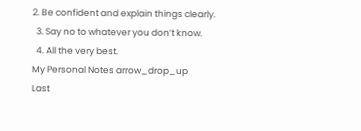2. Be confident and explain things clearly.
  3. Say no to whatever you don’t know.
  4. All the very best.
My Personal Notes arrow_drop_up
Last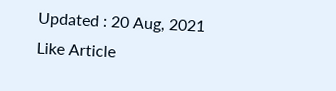Updated : 20 Aug, 2021
Like Article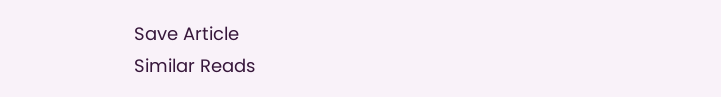Save Article
Similar Reads